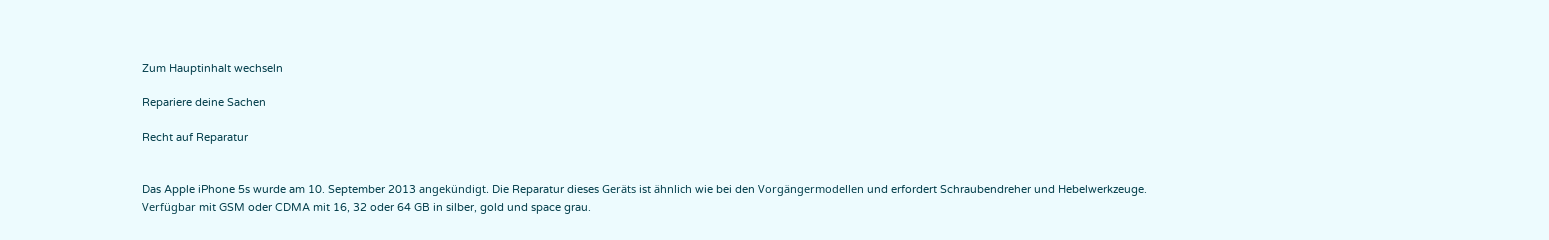Zum Hauptinhalt wechseln

Repariere deine Sachen

Recht auf Reparatur


Das Apple iPhone 5s wurde am 10. September 2013 angekündigt. Die Reparatur dieses Geräts ist ähnlich wie bei den Vorgängermodellen und erfordert Schraubendreher und Hebelwerkzeuge. Verfügbar mit GSM oder CDMA mit 16, 32 oder 64 GB in silber, gold und space grau.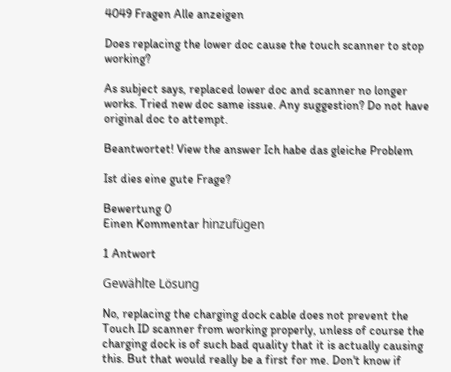4049 Fragen Alle anzeigen

Does replacing the lower doc cause the touch scanner to stop working?

As subject says, replaced lower doc and scanner no longer works. Tried new doc same issue. Any suggestion? Do not have original doc to attempt.

Beantwortet! View the answer Ich habe das gleiche Problem

Ist dies eine gute Frage?

Bewertung 0
Einen Kommentar hinzufügen

1 Antwort

Gewählte Lösung

No, replacing the charging dock cable does not prevent the Touch ID scanner from working properly, unless of course the charging dock is of such bad quality that it is actually causing this. But that would really be a first for me. Don't know if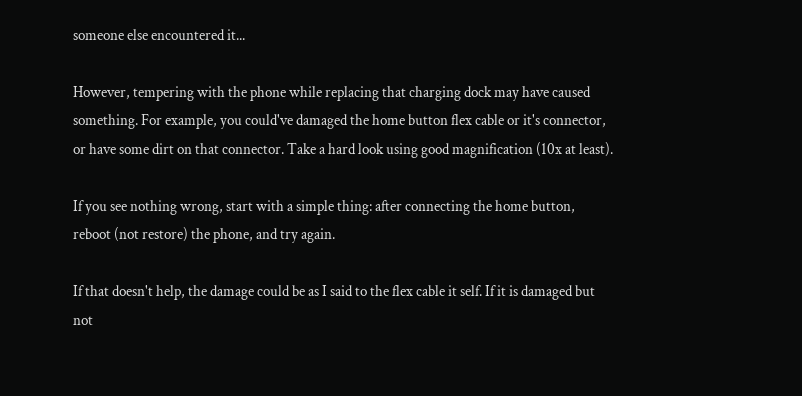someone else encountered it...

However, tempering with the phone while replacing that charging dock may have caused something. For example, you could've damaged the home button flex cable or it's connector, or have some dirt on that connector. Take a hard look using good magnification (10x at least).

If you see nothing wrong, start with a simple thing: after connecting the home button, reboot (not restore) the phone, and try again.

If that doesn't help, the damage could be as I said to the flex cable it self. If it is damaged but not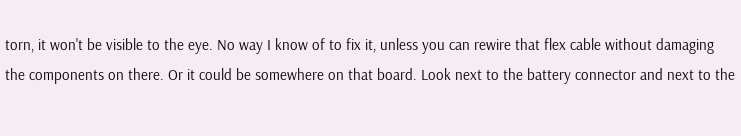torn, it won't be visible to the eye. No way I know of to fix it, unless you can rewire that flex cable without damaging the components on there. Or it could be somewhere on that board. Look next to the battery connector and next to the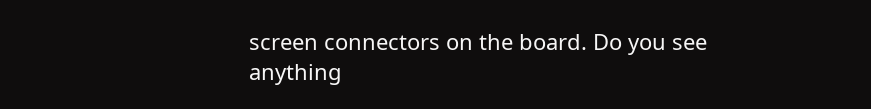screen connectors on the board. Do you see anything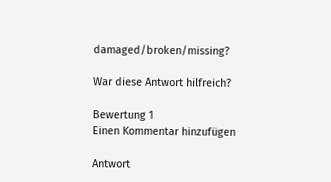damaged/broken/missing?

War diese Antwort hilfreich?

Bewertung 1
Einen Kommentar hinzufügen

Antwort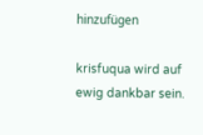hinzufügen

krisfuqua wird auf ewig dankbar sein.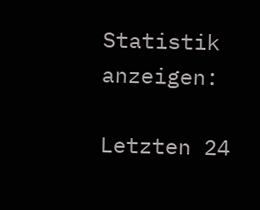Statistik anzeigen:

Letzten 24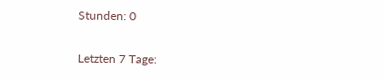Stunden: 0

Letzten 7 Tage: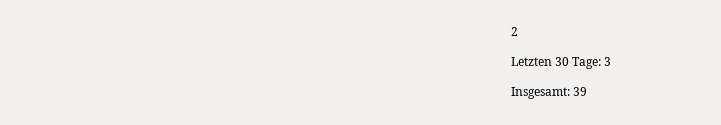2

Letzten 30 Tage: 3

Insgesamt: 39